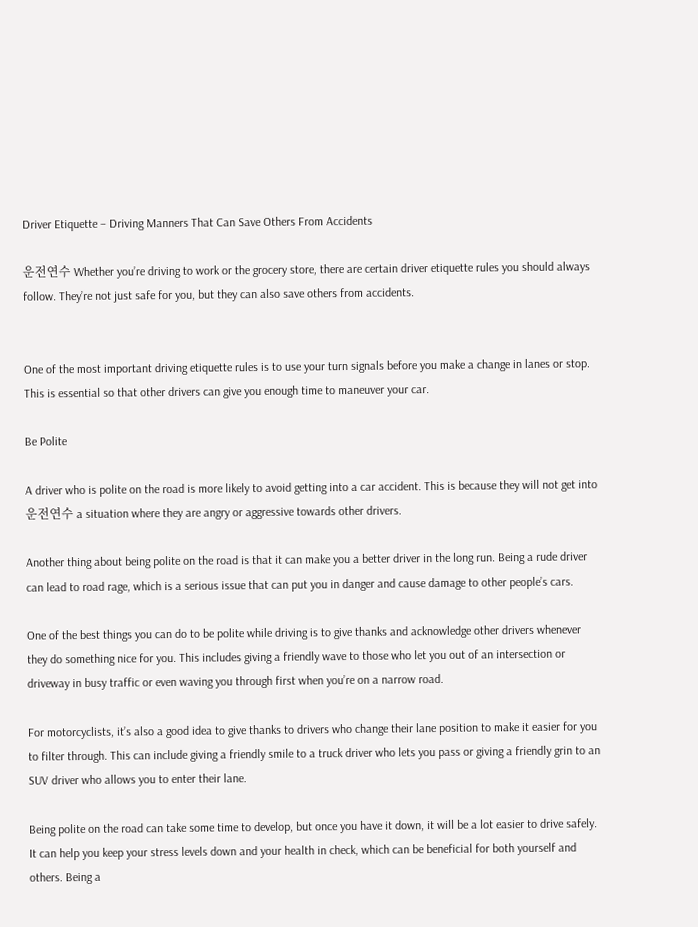Driver Etiquette – Driving Manners That Can Save Others From Accidents

운전연수 Whether you’re driving to work or the grocery store, there are certain driver etiquette rules you should always follow. They’re not just safe for you, but they can also save others from accidents.


One of the most important driving etiquette rules is to use your turn signals before you make a change in lanes or stop. This is essential so that other drivers can give you enough time to maneuver your car.

Be Polite

A driver who is polite on the road is more likely to avoid getting into a car accident. This is because they will not get into 운전연수 a situation where they are angry or aggressive towards other drivers.

Another thing about being polite on the road is that it can make you a better driver in the long run. Being a rude driver can lead to road rage, which is a serious issue that can put you in danger and cause damage to other people’s cars.

One of the best things you can do to be polite while driving is to give thanks and acknowledge other drivers whenever they do something nice for you. This includes giving a friendly wave to those who let you out of an intersection or driveway in busy traffic or even waving you through first when you’re on a narrow road.

For motorcyclists, it’s also a good idea to give thanks to drivers who change their lane position to make it easier for you to filter through. This can include giving a friendly smile to a truck driver who lets you pass or giving a friendly grin to an SUV driver who allows you to enter their lane.

Being polite on the road can take some time to develop, but once you have it down, it will be a lot easier to drive safely. It can help you keep your stress levels down and your health in check, which can be beneficial for both yourself and others. Being a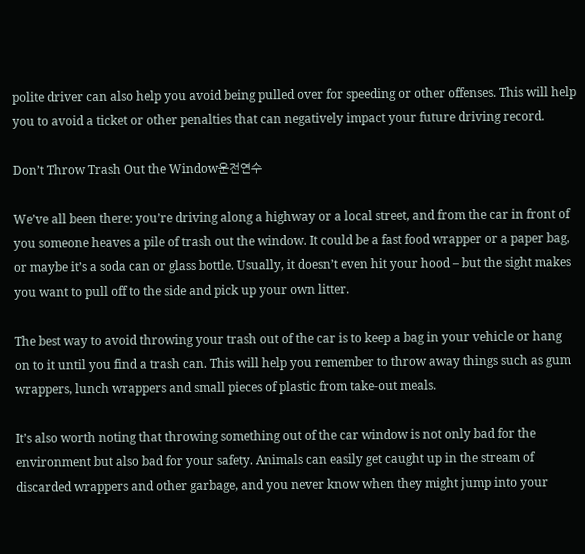polite driver can also help you avoid being pulled over for speeding or other offenses. This will help you to avoid a ticket or other penalties that can negatively impact your future driving record.

Don’t Throw Trash Out the Window운전연수

We’ve all been there: you’re driving along a highway or a local street, and from the car in front of you someone heaves a pile of trash out the window. It could be a fast food wrapper or a paper bag, or maybe it’s a soda can or glass bottle. Usually, it doesn’t even hit your hood – but the sight makes you want to pull off to the side and pick up your own litter.

The best way to avoid throwing your trash out of the car is to keep a bag in your vehicle or hang on to it until you find a trash can. This will help you remember to throw away things such as gum wrappers, lunch wrappers and small pieces of plastic from take-out meals.

It’s also worth noting that throwing something out of the car window is not only bad for the environment but also bad for your safety. Animals can easily get caught up in the stream of discarded wrappers and other garbage, and you never know when they might jump into your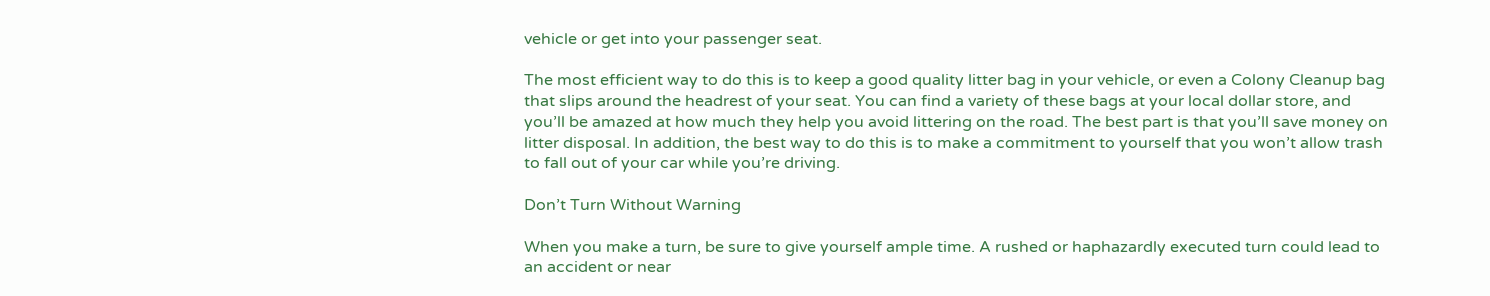vehicle or get into your passenger seat.

The most efficient way to do this is to keep a good quality litter bag in your vehicle, or even a Colony Cleanup bag that slips around the headrest of your seat. You can find a variety of these bags at your local dollar store, and you’ll be amazed at how much they help you avoid littering on the road. The best part is that you’ll save money on litter disposal. In addition, the best way to do this is to make a commitment to yourself that you won’t allow trash to fall out of your car while you’re driving.

Don’t Turn Without Warning

When you make a turn, be sure to give yourself ample time. A rushed or haphazardly executed turn could lead to an accident or near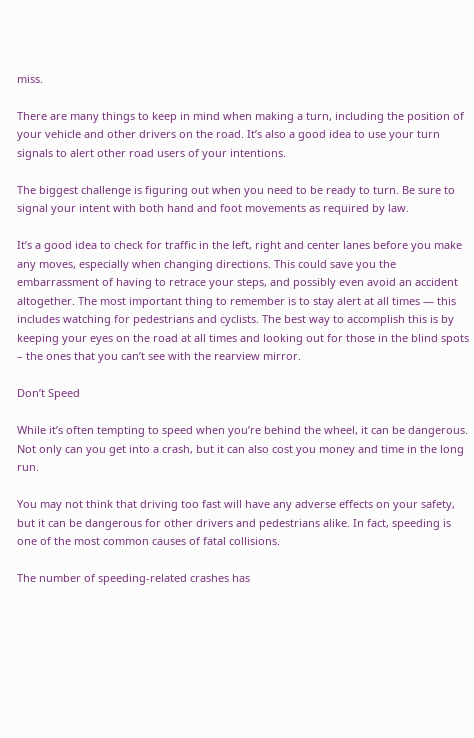miss.

There are many things to keep in mind when making a turn, including the position of your vehicle and other drivers on the road. It’s also a good idea to use your turn signals to alert other road users of your intentions.

The biggest challenge is figuring out when you need to be ready to turn. Be sure to signal your intent with both hand and foot movements as required by law.

It’s a good idea to check for traffic in the left, right and center lanes before you make any moves, especially when changing directions. This could save you the embarrassment of having to retrace your steps, and possibly even avoid an accident altogether. The most important thing to remember is to stay alert at all times — this includes watching for pedestrians and cyclists. The best way to accomplish this is by keeping your eyes on the road at all times and looking out for those in the blind spots – the ones that you can’t see with the rearview mirror.

Don’t Speed

While it’s often tempting to speed when you’re behind the wheel, it can be dangerous. Not only can you get into a crash, but it can also cost you money and time in the long run.

You may not think that driving too fast will have any adverse effects on your safety, but it can be dangerous for other drivers and pedestrians alike. In fact, speeding is one of the most common causes of fatal collisions.

The number of speeding-related crashes has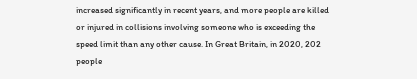increased significantly in recent years, and more people are killed or injured in collisions involving someone who is exceeding the speed limit than any other cause. In Great Britain, in 2020, 202 people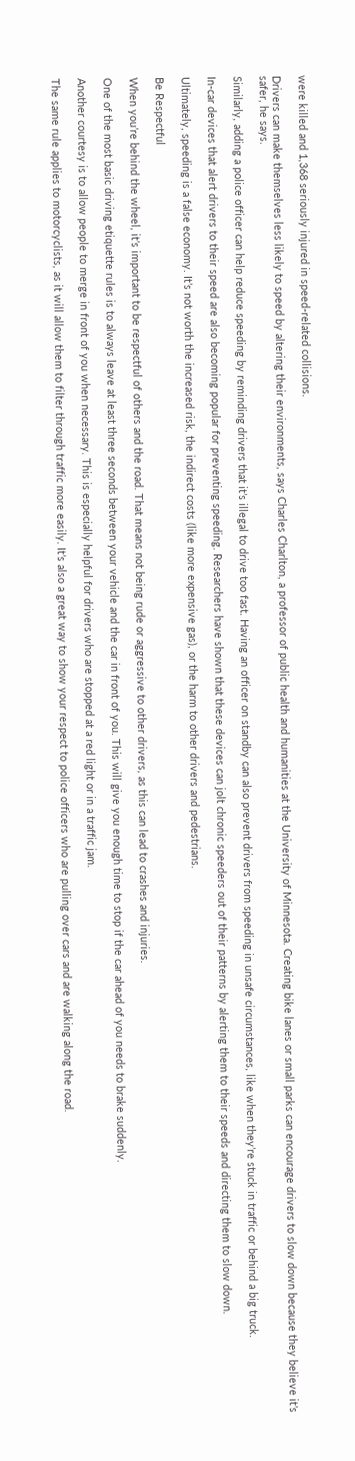were killed and 1,368 seriously injured in speed-related collisions.

Drivers can make themselves less likely to speed by altering their environments, says Charles Charlton, a professor of public health and humanities at the University of Minnesota. Creating bike lanes or small parks can encourage drivers to slow down because they believe it’s safer, he says.

Similarly, adding a police officer can help reduce speeding by reminding drivers that it’s illegal to drive too fast. Having an officer on standby can also prevent drivers from speeding in unsafe circumstances, like when they’re stuck in traffic or behind a big truck.

In-car devices that alert drivers to their speed are also becoming popular for preventing speeding. Researchers have shown that these devices can jolt chronic speeders out of their patterns by alerting them to their speeds and directing them to slow down.

Ultimately, speeding is a false economy. It’s not worth the increased risk, the indirect costs (like more expensive gas), or the harm to other drivers and pedestrians.

Be Respectful

When you’re behind the wheel, it’s important to be respectful of others and the road. That means not being rude or aggressive to other drivers, as this can lead to crashes and injuries.

One of the most basic driving etiquette rules is to always leave at least three seconds between your vehicle and the car in front of you. This will give you enough time to stop if the car ahead of you needs to brake suddenly.

Another courtesy is to allow people to merge in front of you when necessary. This is especially helpful for drivers who are stopped at a red light or in a traffic jam.

The same rule applies to motorcyclists, as it will allow them to filter through traffic more easily. It’s also a great way to show your respect to police officers who are pulling over cars and are walking along the road.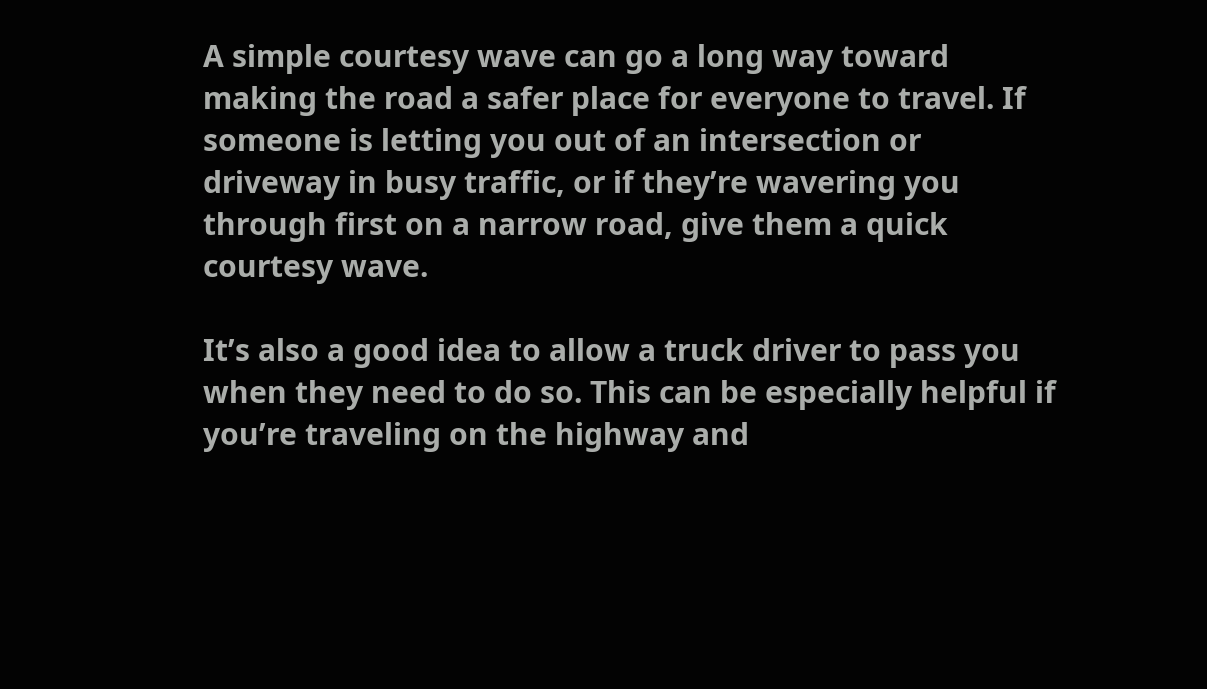A simple courtesy wave can go a long way toward making the road a safer place for everyone to travel. If someone is letting you out of an intersection or driveway in busy traffic, or if they’re wavering you through first on a narrow road, give them a quick courtesy wave.

It’s also a good idea to allow a truck driver to pass you when they need to do so. This can be especially helpful if you’re traveling on the highway and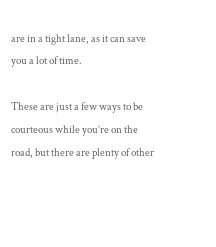are in a tight lane, as it can save you a lot of time.

These are just a few ways to be courteous while you’re on the road, but there are plenty of other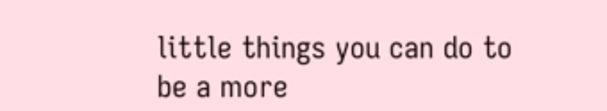little things you can do to be a more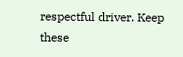respectful driver. Keep these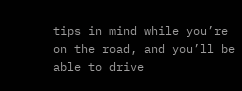tips in mind while you’re on the road, and you’ll be able to drive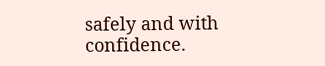safely and with confidence.